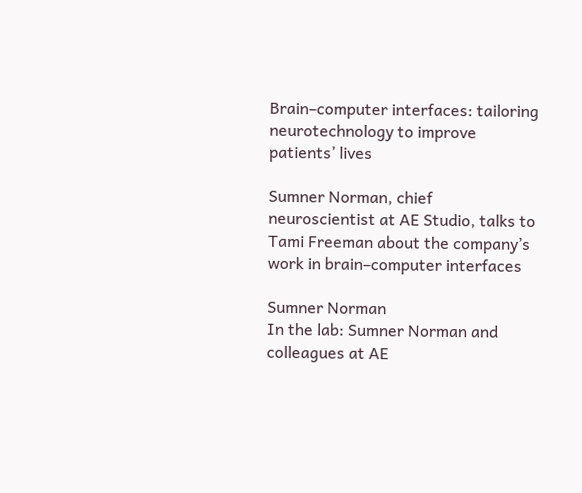Brain–computer interfaces: tailoring neurotechnology to improve patients’ lives

Sumner Norman, chief neuroscientist at AE Studio, talks to Tami Freeman about the company’s work in brain–computer interfaces

Sumner Norman
In the lab: Sumner Norman and colleagues at AE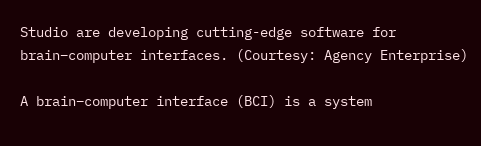Studio are developing cutting-edge software for brain–computer interfaces. (Courtesy: Agency Enterprise)

A brain–computer interface (BCI) is a system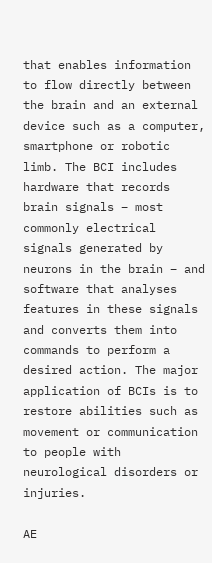that enables information to flow directly between the brain and an external device such as a computer, smartphone or robotic limb. The BCI includes hardware that records brain signals – most commonly electrical signals generated by neurons in the brain – and software that analyses features in these signals and converts them into commands to perform a desired action. The major application of BCIs is to restore abilities such as movement or communication to people with neurological disorders or injuries.

AE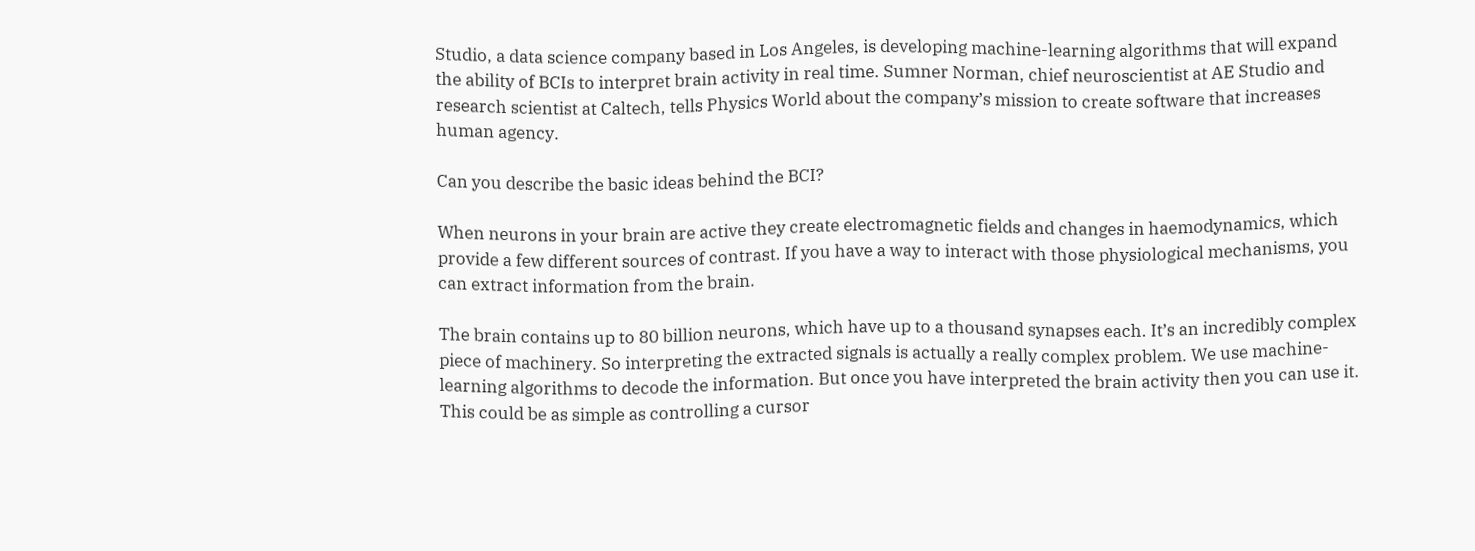Studio, a data science company based in Los Angeles, is developing machine-learning algorithms that will expand the ability of BCIs to interpret brain activity in real time. Sumner Norman, chief neuroscientist at AE Studio and research scientist at Caltech, tells Physics World about the company’s mission to create software that increases human agency.

Can you describe the basic ideas behind the BCI?

When neurons in your brain are active they create electromagnetic fields and changes in haemodynamics, which provide a few different sources of contrast. If you have a way to interact with those physiological mechanisms, you can extract information from the brain.

The brain contains up to 80 billion neurons, which have up to a thousand synapses each. It’s an incredibly complex piece of machinery. So interpreting the extracted signals is actually a really complex problem. We use machine-learning algorithms to decode the information. But once you have interpreted the brain activity then you can use it. This could be as simple as controlling a cursor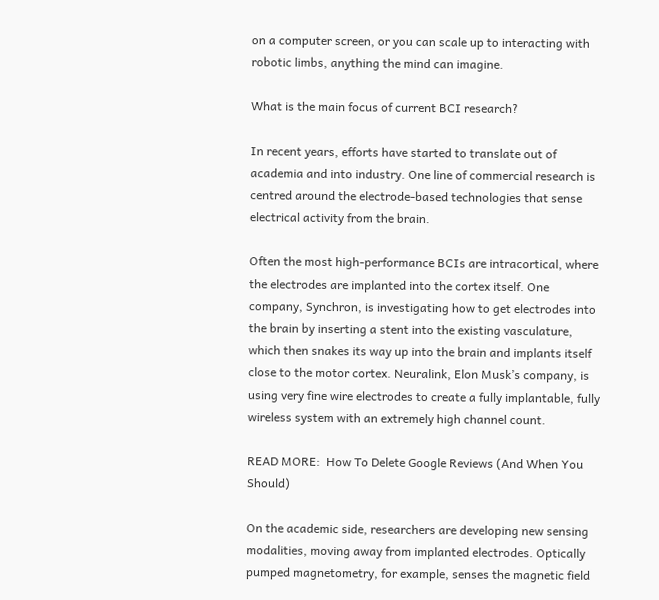on a computer screen, or you can scale up to interacting with robotic limbs, anything the mind can imagine.

What is the main focus of current BCI research?

In recent years, efforts have started to translate out of academia and into industry. One line of commercial research is centred around the electrode-based technologies that sense electrical activity from the brain.

Often the most high-performance BCIs are intracortical, where the electrodes are implanted into the cortex itself. One company, Synchron, is investigating how to get electrodes into the brain by inserting a stent into the existing vasculature, which then snakes its way up into the brain and implants itself close to the motor cortex. Neuralink, Elon Musk’s company, is using very fine wire electrodes to create a fully implantable, fully wireless system with an extremely high channel count.

READ MORE:  How To Delete Google Reviews (And When You Should)

On the academic side, researchers are developing new sensing modalities, moving away from implanted electrodes. Optically pumped magnetometry, for example, senses the magnetic field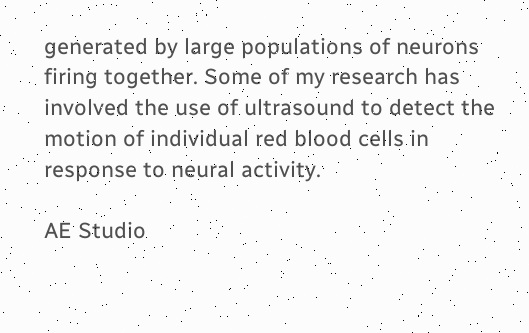generated by large populations of neurons firing together. Some of my research has involved the use of ultrasound to detect the motion of individual red blood cells in response to neural activity.

AE Studio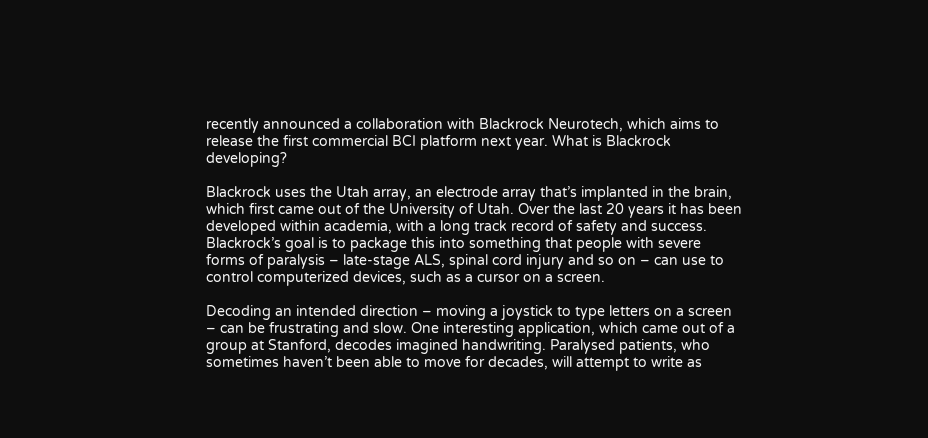recently announced a collaboration with Blackrock Neurotech, which aims to release the first commercial BCI platform next year. What is Blackrock developing?

Blackrock uses the Utah array, an electrode array that’s implanted in the brain, which first came out of the University of Utah. Over the last 20 years it has been developed within academia, with a long track record of safety and success. Blackrock’s goal is to package this into something that people with severe forms of paralysis – late-stage ALS, spinal cord injury and so on – can use to control computerized devices, such as a cursor on a screen.

Decoding an intended direction – moving a joystick to type letters on a screen – can be frustrating and slow. One interesting application, which came out of a group at Stanford, decodes imagined handwriting. Paralysed patients, who sometimes haven’t been able to move for decades, will attempt to write as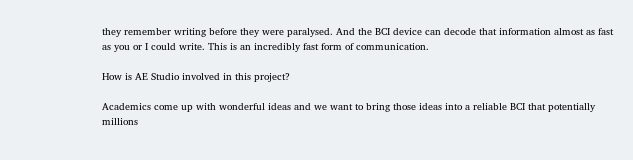they remember writing before they were paralysed. And the BCI device can decode that information almost as fast as you or I could write. This is an incredibly fast form of communication.

How is AE Studio involved in this project?

Academics come up with wonderful ideas and we want to bring those ideas into a reliable BCI that potentially millions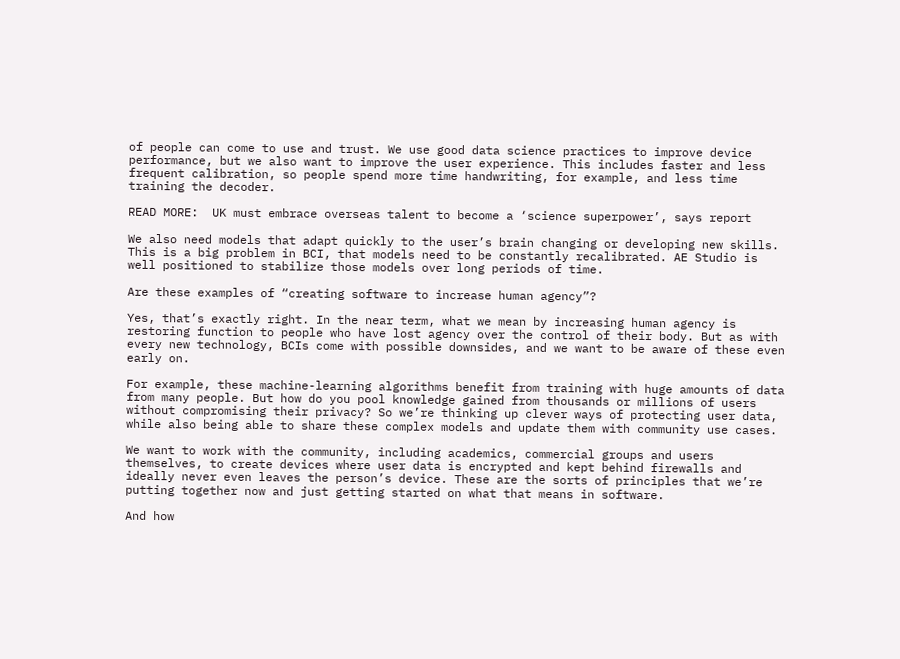of people can come to use and trust. We use good data science practices to improve device performance, but we also want to improve the user experience. This includes faster and less frequent calibration, so people spend more time handwriting, for example, and less time training the decoder.

READ MORE:  UK must embrace overseas talent to become a ‘science superpower’, says report

We also need models that adapt quickly to the user’s brain changing or developing new skills. This is a big problem in BCI, that models need to be constantly recalibrated. AE Studio is well positioned to stabilize those models over long periods of time.

Are these examples of “creating software to increase human agency”?

Yes, that’s exactly right. In the near term, what we mean by increasing human agency is restoring function to people who have lost agency over the control of their body. But as with every new technology, BCIs come with possible downsides, and we want to be aware of these even early on.

For example, these machine-learning algorithms benefit from training with huge amounts of data from many people. But how do you pool knowledge gained from thousands or millions of users without compromising their privacy? So we’re thinking up clever ways of protecting user data, while also being able to share these complex models and update them with community use cases.

We want to work with the community, including academics, commercial groups and users themselves, to create devices where user data is encrypted and kept behind firewalls and ideally never even leaves the person’s device. These are the sorts of principles that we’re putting together now and just getting started on what that means in software.

And how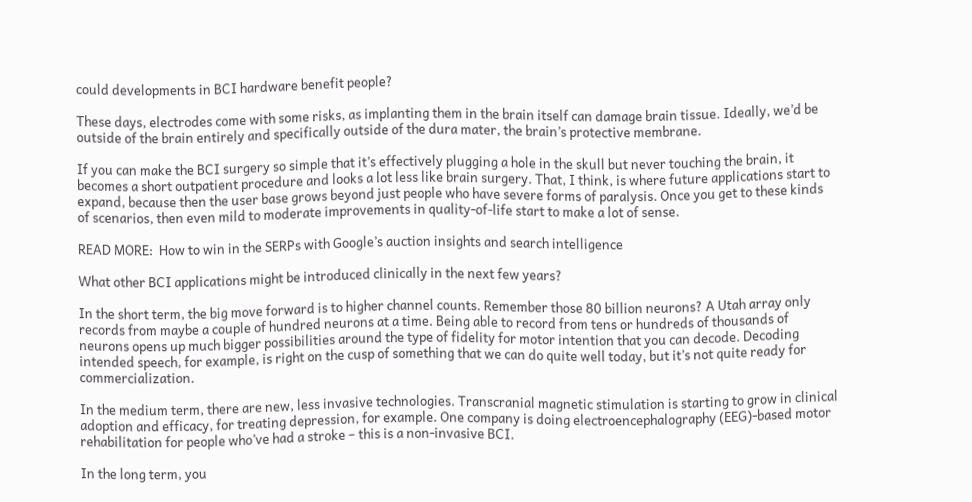could developments in BCI hardware benefit people?

These days, electrodes come with some risks, as implanting them in the brain itself can damage brain tissue. Ideally, we’d be outside of the brain entirely and specifically outside of the dura mater, the brain’s protective membrane.

If you can make the BCI surgery so simple that it’s effectively plugging a hole in the skull but never touching the brain, it becomes a short outpatient procedure and looks a lot less like brain surgery. That, I think, is where future applications start to expand, because then the user base grows beyond just people who have severe forms of paralysis. Once you get to these kinds of scenarios, then even mild to moderate improvements in quality-of-life start to make a lot of sense.

READ MORE:  How to win in the SERPs with Google’s auction insights and search intelligence

What other BCI applications might be introduced clinically in the next few years?

In the short term, the big move forward is to higher channel counts. Remember those 80 billion neurons? A Utah array only records from maybe a couple of hundred neurons at a time. Being able to record from tens or hundreds of thousands of neurons opens up much bigger possibilities around the type of fidelity for motor intention that you can decode. Decoding intended speech, for example, is right on the cusp of something that we can do quite well today, but it’s not quite ready for commercialization.

In the medium term, there are new, less invasive technologies. Transcranial magnetic stimulation is starting to grow in clinical adoption and efficacy, for treating depression, for example. One company is doing electroencephalography (EEG)-based motor rehabilitation for people who’ve had a stroke – this is a non-invasive BCI.

In the long term, you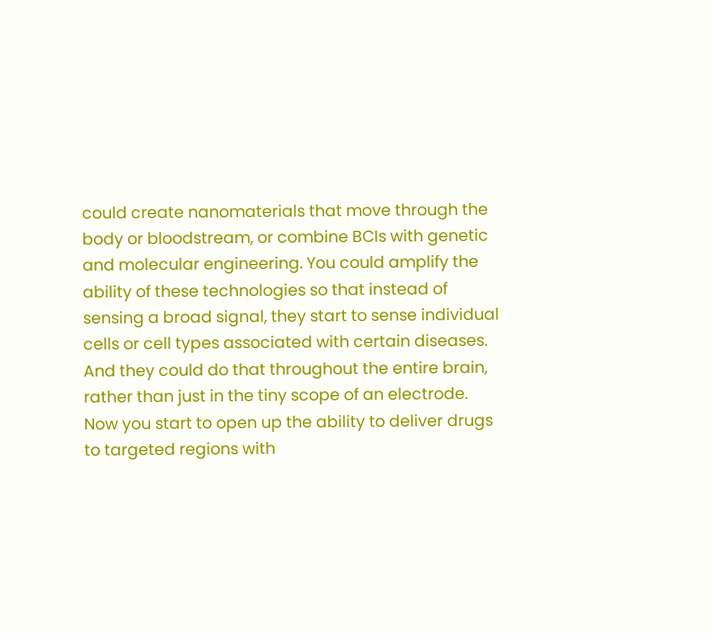could create nanomaterials that move through the body or bloodstream, or combine BCIs with genetic and molecular engineering. You could amplify the ability of these technologies so that instead of sensing a broad signal, they start to sense individual cells or cell types associated with certain diseases. And they could do that throughout the entire brain, rather than just in the tiny scope of an electrode. Now you start to open up the ability to deliver drugs to targeted regions with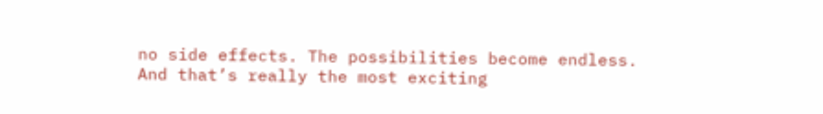no side effects. The possibilities become endless. And that’s really the most exciting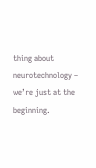thing about neurotechnology – we’re just at the beginning.